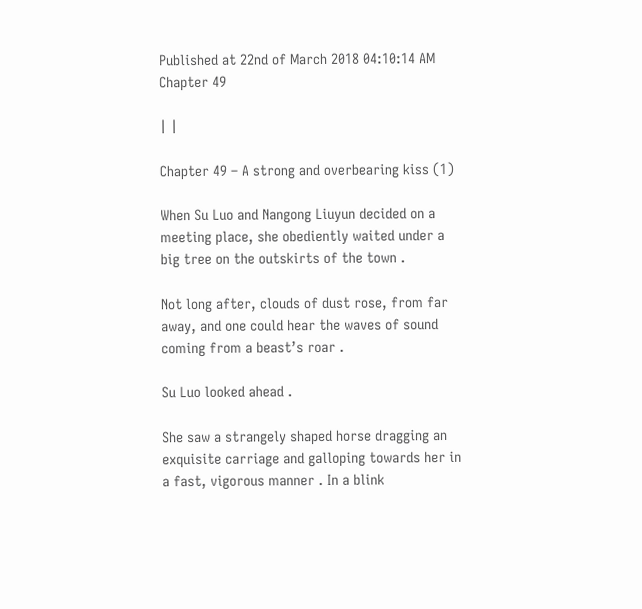Published at 22nd of March 2018 04:10:14 AM
Chapter 49

| |

Chapter 49 – A strong and overbearing kiss (1)

When Su Luo and Nangong Liuyun decided on a meeting place, she obediently waited under a big tree on the outskirts of the town .

Not long after, clouds of dust rose, from far away, and one could hear the waves of sound coming from a beast’s roar .

Su Luo looked ahead .

She saw a strangely shaped horse dragging an exquisite carriage and galloping towards her in a fast, vigorous manner . In a blink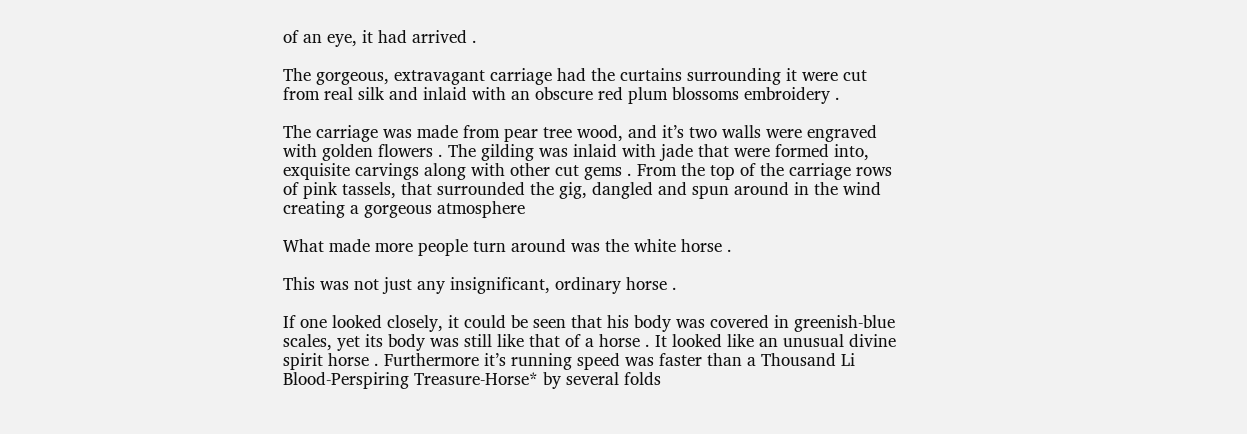of an eye, it had arrived .

The gorgeous, extravagant carriage had the curtains surrounding it were cut from real silk and inlaid with an obscure red plum blossoms embroidery .

The carriage was made from pear tree wood, and it’s two walls were engraved with golden flowers . The gilding was inlaid with jade that were formed into, exquisite carvings along with other cut gems . From the top of the carriage rows of pink tassels, that surrounded the gig, dangled and spun around in the wind creating a gorgeous atmosphere

What made more people turn around was the white horse .

This was not just any insignificant, ordinary horse .

If one looked closely, it could be seen that his body was covered in greenish-blue scales, yet its body was still like that of a horse . It looked like an unusual divine spirit horse . Furthermore it’s running speed was faster than a Thousand Li Blood-Perspiring Treasure-Horse* by several folds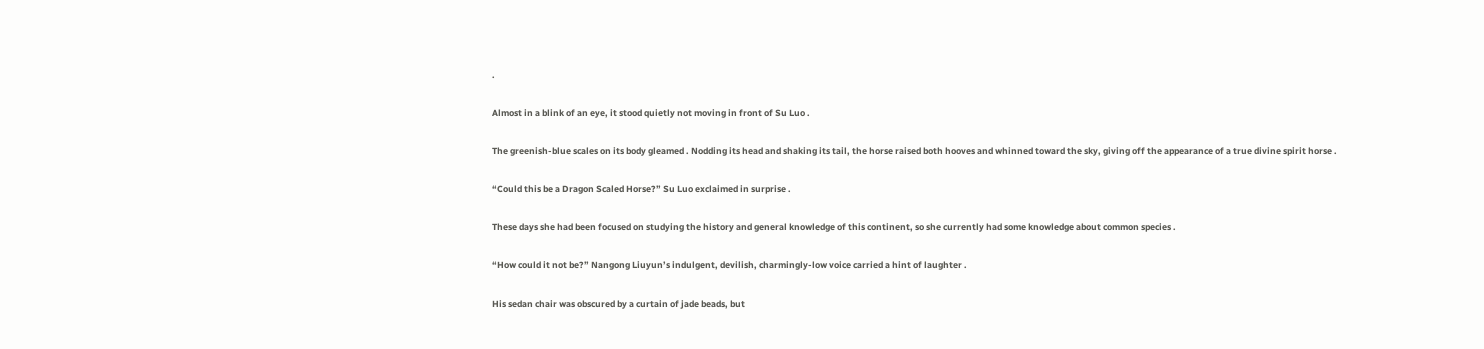.

Almost in a blink of an eye, it stood quietly not moving in front of Su Luo .

The greenish-blue scales on its body gleamed . Nodding its head and shaking its tail, the horse raised both hooves and whinned toward the sky, giving off the appearance of a true divine spirit horse .

“Could this be a Dragon Scaled Horse?” Su Luo exclaimed in surprise .

These days she had been focused on studying the history and general knowledge of this continent, so she currently had some knowledge about common species .

“How could it not be?” Nangong Liuyun’s indulgent, devilish, charmingly-low voice carried a hint of laughter .

His sedan chair was obscured by a curtain of jade beads, but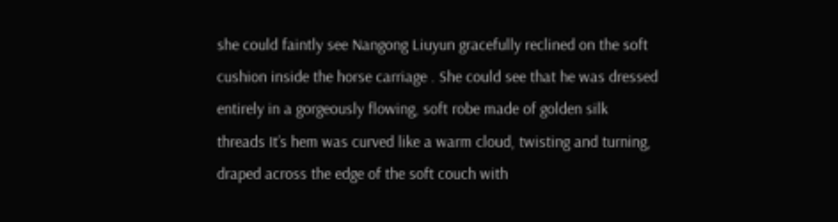she could faintly see Nangong Liuyun gracefully reclined on the soft cushion inside the horse carriage . She could see that he was dressed entirely in a gorgeously flowing, soft robe made of golden silk threads It’s hem was curved like a warm cloud, twisting and turning, draped across the edge of the soft couch with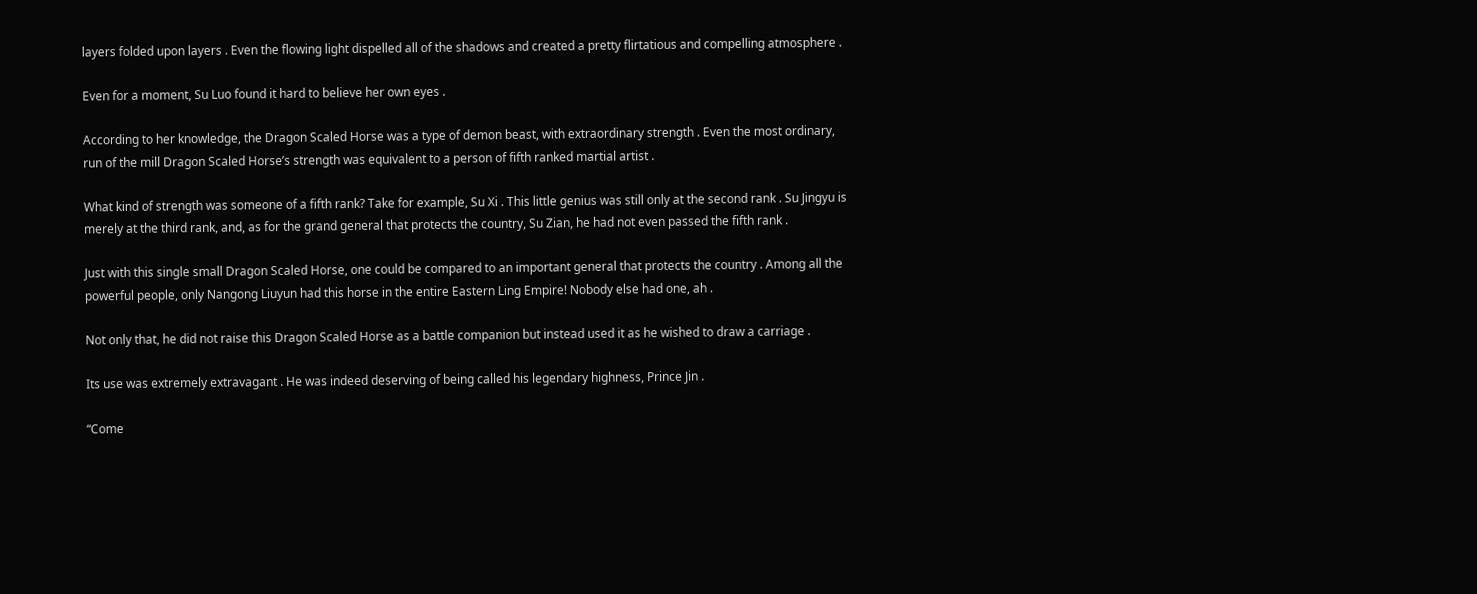layers folded upon layers . Even the flowing light dispelled all of the shadows and created a pretty flirtatious and compelling atmosphere .

Even for a moment, Su Luo found it hard to believe her own eyes .

According to her knowledge, the Dragon Scaled Horse was a type of demon beast, with extraordinary strength . Even the most ordinary, run of the mill Dragon Scaled Horse’s strength was equivalent to a person of fifth ranked martial artist .

What kind of strength was someone of a fifth rank? Take for example, Su Xi . This little genius was still only at the second rank . Su Jingyu is merely at the third rank, and, as for the grand general that protects the country, Su Zian, he had not even passed the fifth rank .

Just with this single small Dragon Scaled Horse, one could be compared to an important general that protects the country . Among all the powerful people, only Nangong Liuyun had this horse in the entire Eastern Ling Empire! Nobody else had one, ah .

Not only that, he did not raise this Dragon Scaled Horse as a battle companion but instead used it as he wished to draw a carriage .

Its use was extremely extravagant . He was indeed deserving of being called his legendary highness, Prince Jin .

“Come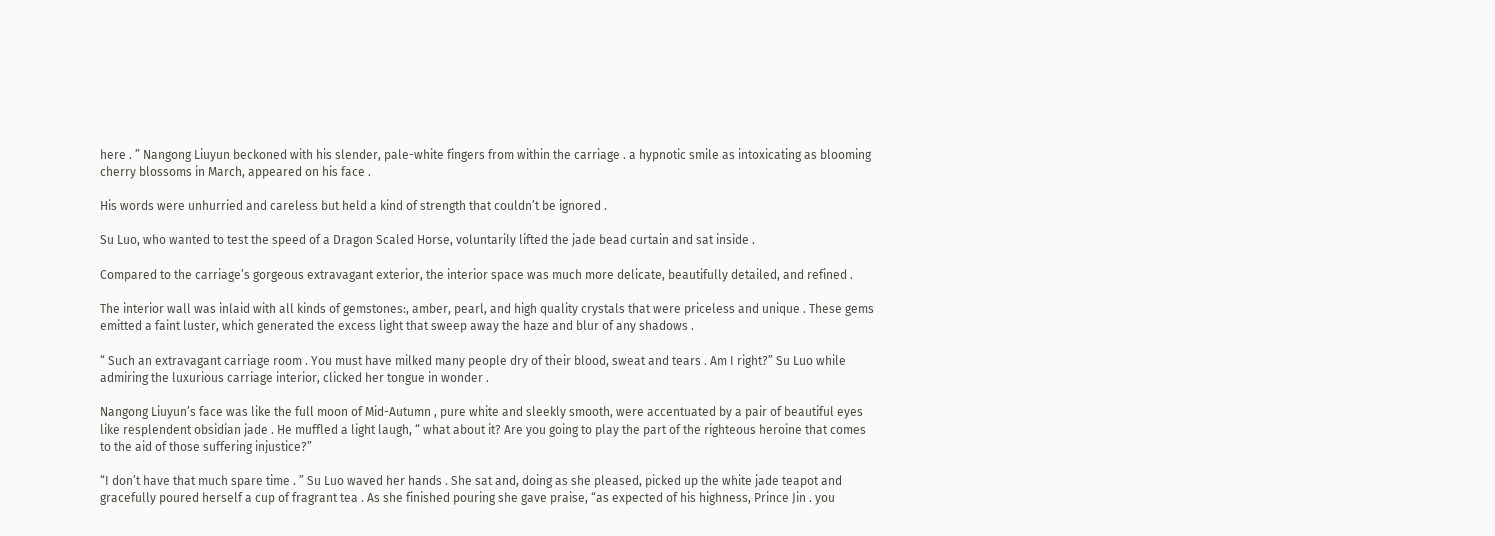here . ” Nangong Liuyun beckoned with his slender, pale-white fingers from within the carriage . a hypnotic smile as intoxicating as blooming cherry blossoms in March, appeared on his face .

His words were unhurried and careless but held a kind of strength that couldn’t be ignored .

Su Luo, who wanted to test the speed of a Dragon Scaled Horse, voluntarily lifted the jade bead curtain and sat inside .

Compared to the carriage’s gorgeous extravagant exterior, the interior space was much more delicate, beautifully detailed, and refined .

The interior wall was inlaid with all kinds of gemstones:, amber, pearl, and high quality crystals that were priceless and unique . These gems emitted a faint luster, which generated the excess light that sweep away the haze and blur of any shadows .

“ Such an extravagant carriage room . You must have milked many people dry of their blood, sweat and tears . Am I right?” Su Luo while admiring the luxurious carriage interior, clicked her tongue in wonder .

Nangong Liuyun’s face was like the full moon of Mid-Autumn , pure white and sleekly smooth, were accentuated by a pair of beautiful eyes like resplendent obsidian jade . He muffled a light laugh, “ what about it? Are you going to play the part of the righteous heroine that comes to the aid of those suffering injustice?”

“I don’t have that much spare time . ” Su Luo waved her hands . She sat and, doing as she pleased, picked up the white jade teapot and gracefully poured herself a cup of fragrant tea . As she finished pouring she gave praise, “as expected of his highness, Prince Jin . you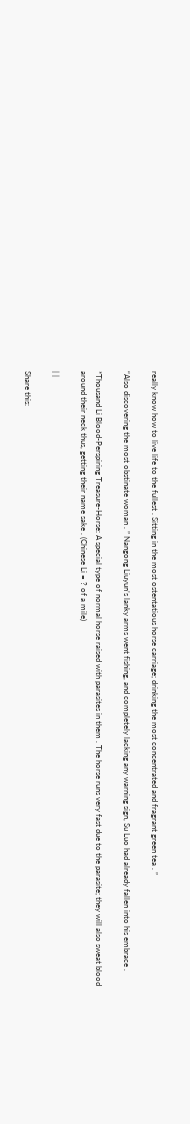really know how to live life to the fullest . Sitting in the most ostentatious horse carriage; drinking the most concentrated and fragrant green tea . ”

“Also discovering the most obstinate woman . ” Nangong Liuyun’s lanky arms went fishing, and completely lacking any warning sign, Su Luo had already fallen into his embrace .

*Thousand Li Blood-Perspiring Treasure-Horse: A special type of normal horse raised with parasites in them . The horse runs very fast due to the parasite; they will also sweat blood around their neck thus, getting their name sake . (Chinese Li = ? of a mile)

| |

Share this: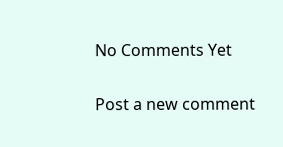No Comments Yet

Post a new comment